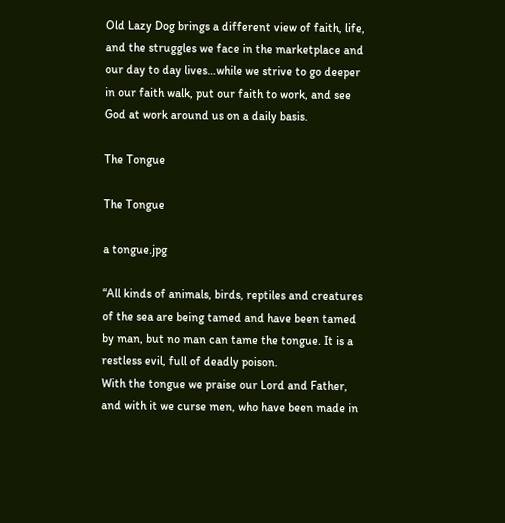Old Lazy Dog brings a different view of faith, life, and the struggles we face in the marketplace and our day to day lives…while we strive to go deeper in our faith walk, put our faith to work, and see God at work around us on a daily basis.

The Tongue

The Tongue

a tongue.jpg

“All kinds of animals, birds, reptiles and creatures of the sea are being tamed and have been tamed by man, but no man can tame the tongue. It is a restless evil, full of deadly poison.
With the tongue we praise our Lord and Father, and with it we curse men, who have been made in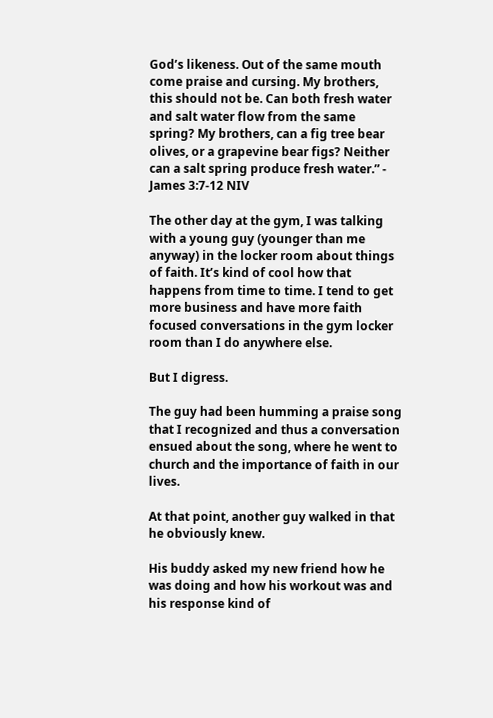God’s likeness. Out of the same mouth come praise and cursing. My brothers, this should not be. Can both fresh water and salt water flow from the same spring? My brothers, can a fig tree bear olives, or a grapevine bear figs? Neither can a salt spring produce fresh water.” - James 3:7-12 NIV

The other day at the gym, I was talking with a young guy (younger than me anyway) in the locker room about things of faith. It’s kind of cool how that happens from time to time. I tend to get more business and have more faith focused conversations in the gym locker room than I do anywhere else.

But I digress.

The guy had been humming a praise song that I recognized and thus a conversation ensued about the song, where he went to church and the importance of faith in our lives.

At that point, another guy walked in that he obviously knew.

His buddy asked my new friend how he was doing and how his workout was and his response kind of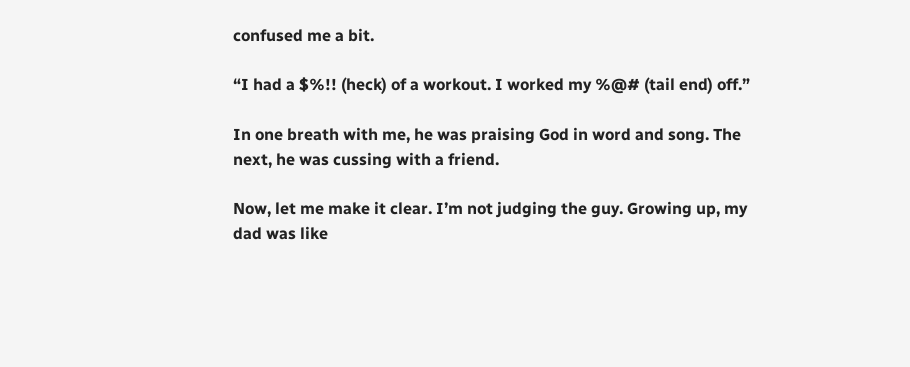confused me a bit.

“I had a $%!! (heck) of a workout. I worked my %@# (tail end) off.”

In one breath with me, he was praising God in word and song. The next, he was cussing with a friend.

Now, let me make it clear. I’m not judging the guy. Growing up, my dad was like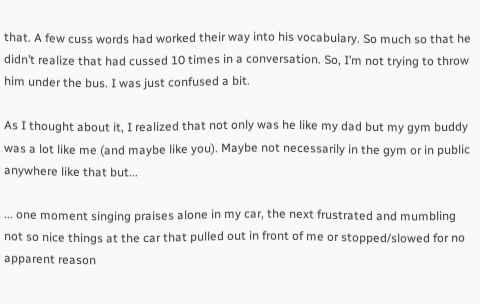that. A few cuss words had worked their way into his vocabulary. So much so that he didn’t realize that had cussed 10 times in a conversation. So, I’m not trying to throw him under the bus. I was just confused a bit.

As I thought about it, I realized that not only was he like my dad but my gym buddy was a lot like me (and maybe like you). Maybe not necessarily in the gym or in public anywhere like that but...

... one moment singing praises alone in my car, the next frustrated and mumbling not so nice things at the car that pulled out in front of me or stopped/slowed for no apparent reason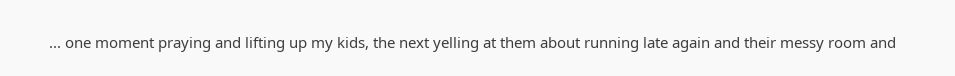... one moment praying and lifting up my kids, the next yelling at them about running late again and their messy room and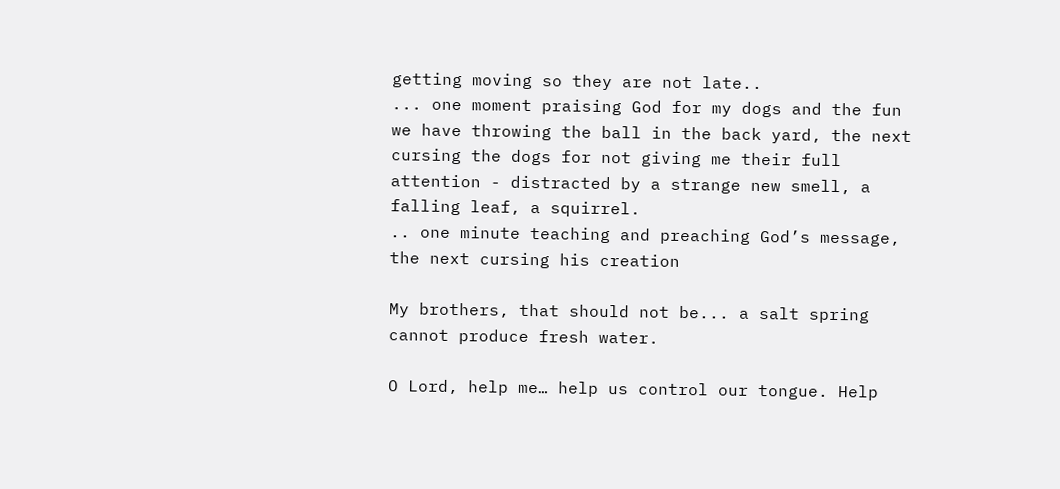getting moving so they are not late..
... one moment praising God for my dogs and the fun we have throwing the ball in the back yard, the next cursing the dogs for not giving me their full attention - distracted by a strange new smell, a falling leaf, a squirrel.
.. one minute teaching and preaching God’s message, the next cursing his creation

My brothers, that should not be... a salt spring cannot produce fresh water.

O Lord, help me… help us control our tongue. Help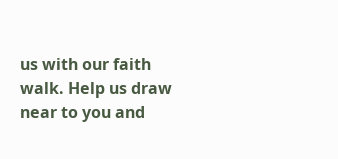us with our faith walk. Help us draw near to you and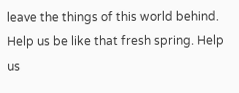leave the things of this world behind. Help us be like that fresh spring. Help us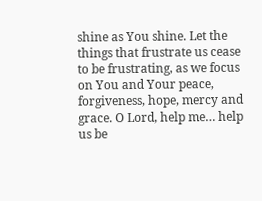shine as You shine. Let the things that frustrate us cease to be frustrating, as we focus on You and Your peace, forgiveness, hope, mercy and grace. O Lord, help me… help us be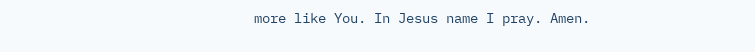more like You. In Jesus name I pray. Amen.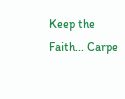Keep the Faith... Carpe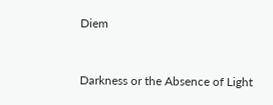Diem



Darkness or the Absence of Light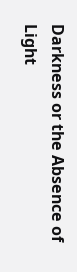Darkness or the Absence of Light